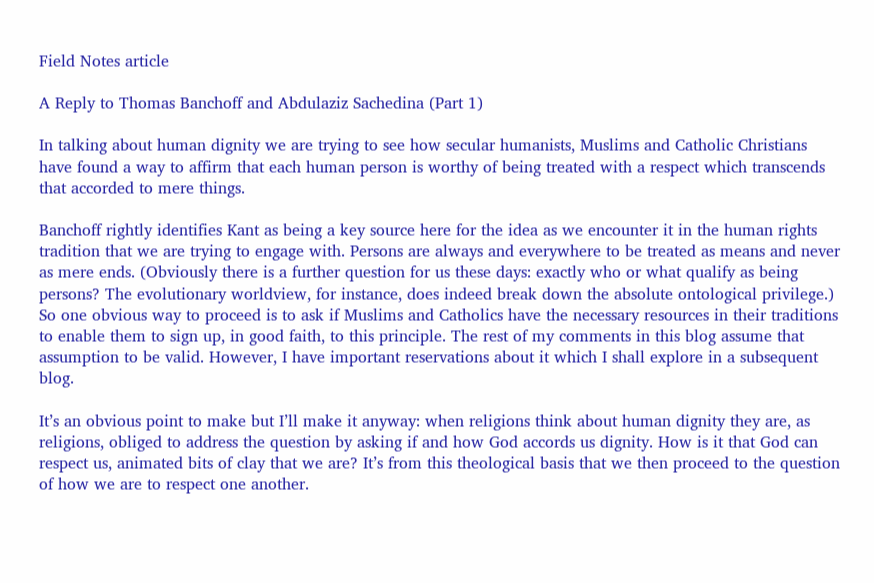Field Notes article

A Reply to Thomas Banchoff and Abdulaziz Sachedina (Part 1)

In talking about human dignity we are trying to see how secular humanists, Muslims and Catholic Christians have found a way to affirm that each human person is worthy of being treated with a respect which transcends that accorded to mere things.

Banchoff rightly identifies Kant as being a key source here for the idea as we encounter it in the human rights tradition that we are trying to engage with. Persons are always and everywhere to be treated as means and never as mere ends. (Obviously there is a further question for us these days: exactly who or what qualify as being persons? The evolutionary worldview, for instance, does indeed break down the absolute ontological privilege.) So one obvious way to proceed is to ask if Muslims and Catholics have the necessary resources in their traditions to enable them to sign up, in good faith, to this principle. The rest of my comments in this blog assume that assumption to be valid. However, I have important reservations about it which I shall explore in a subsequent blog.

It’s an obvious point to make but I’ll make it anyway: when religions think about human dignity they are, as religions, obliged to address the question by asking if and how God accords us dignity. How is it that God can respect us, animated bits of clay that we are? It’s from this theological basis that we then proceed to the question of how we are to respect one another.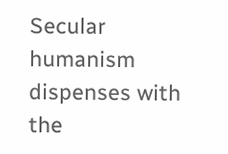Secular humanism dispenses with the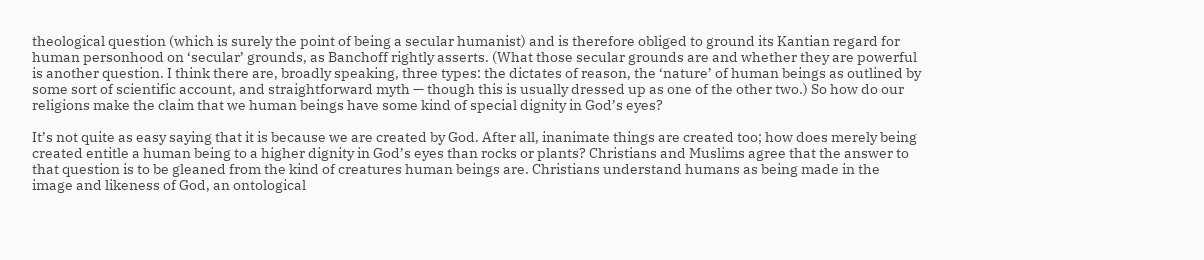theological question (which is surely the point of being a secular humanist) and is therefore obliged to ground its Kantian regard for human personhood on ‘secular’ grounds, as Banchoff rightly asserts. (What those secular grounds are and whether they are powerful is another question. I think there are, broadly speaking, three types: the dictates of reason, the ‘nature’ of human beings as outlined by some sort of scientific account, and straightforward myth — though this is usually dressed up as one of the other two.) So how do our religions make the claim that we human beings have some kind of special dignity in God’s eyes?

It’s not quite as easy saying that it is because we are created by God. After all, inanimate things are created too; how does merely being created entitle a human being to a higher dignity in God’s eyes than rocks or plants? Christians and Muslims agree that the answer to that question is to be gleaned from the kind of creatures human beings are. Christians understand humans as being made in the image and likeness of God, an ontological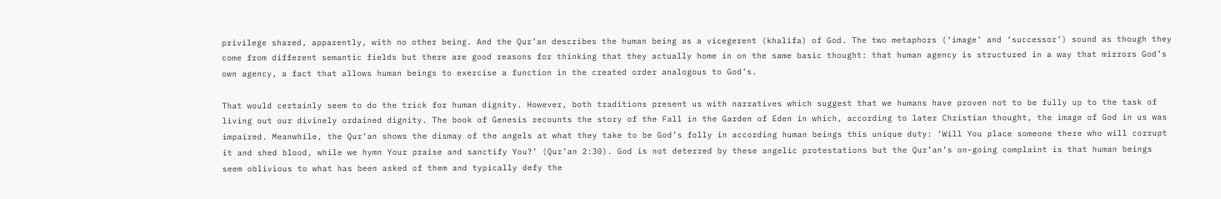privilege shared, apparently, with no other being. And the Qur’an describes the human being as a vicegerent (khalifa) of God. The two metaphors (‘image’ and ‘successor’) sound as though they come from different semantic fields but there are good reasons for thinking that they actually home in on the same basic thought: that human agency is structured in a way that mirrors God’s own agency, a fact that allows human beings to exercise a function in the created order analogous to God’s.

That would certainly seem to do the trick for human dignity. However, both traditions present us with narratives which suggest that we humans have proven not to be fully up to the task of living out our divinely ordained dignity. The book of Genesis recounts the story of the Fall in the Garden of Eden in which, according to later Christian thought, the image of God in us was impaired. Meanwhile, the Qur’an shows the dismay of the angels at what they take to be God’s folly in according human beings this unique duty: ‘Will You place someone there who will corrupt it and shed blood, while we hymn Your praise and sanctify You?’ (Qur’an 2:30). God is not deterred by these angelic protestations but the Qur’an’s on-going complaint is that human beings seem oblivious to what has been asked of them and typically defy the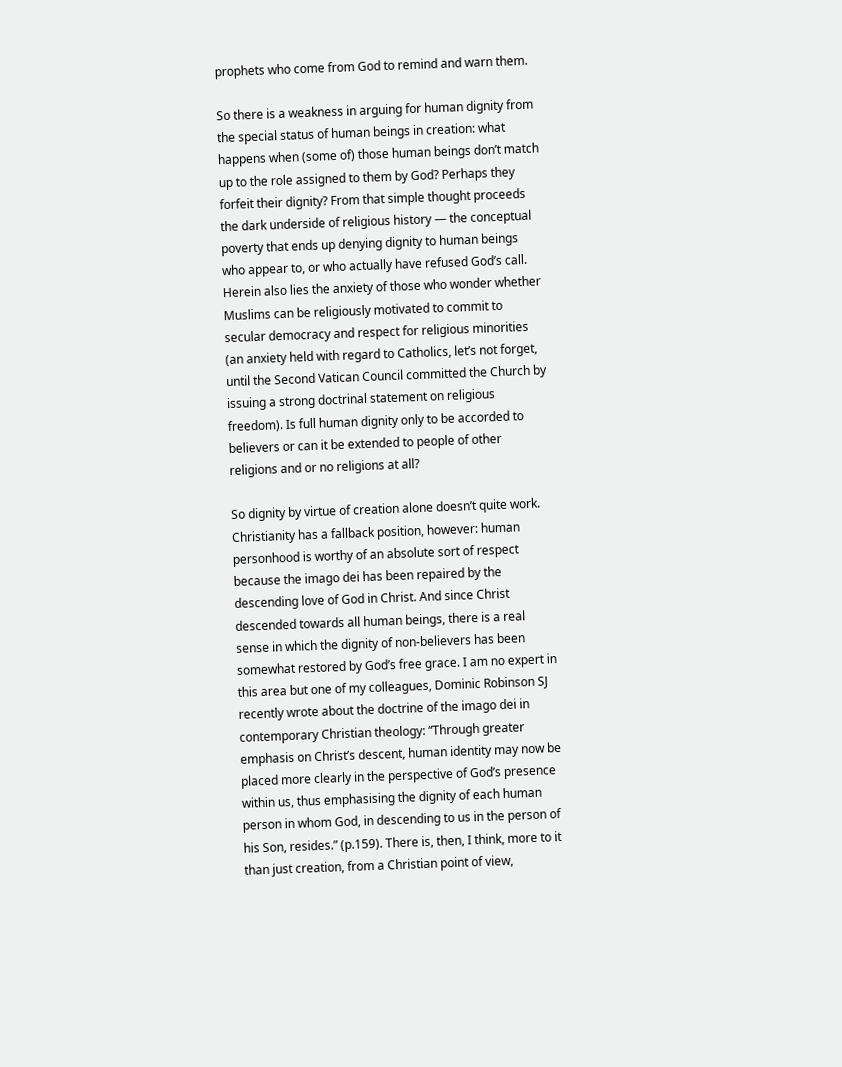prophets who come from God to remind and warn them.

So there is a weakness in arguing for human dignity from the special status of human beings in creation: what happens when (some of) those human beings don’t match up to the role assigned to them by God? Perhaps they forfeit their dignity? From that simple thought proceeds the dark underside of religious history — the conceptual poverty that ends up denying dignity to human beings who appear to, or who actually have refused God’s call. Herein also lies the anxiety of those who wonder whether Muslims can be religiously motivated to commit to secular democracy and respect for religious minorities (an anxiety held with regard to Catholics, let’s not forget, until the Second Vatican Council committed the Church by issuing a strong doctrinal statement on religious freedom). Is full human dignity only to be accorded to believers or can it be extended to people of other religions and or no religions at all?

So dignity by virtue of creation alone doesn’t quite work. Christianity has a fallback position, however: human personhood is worthy of an absolute sort of respect because the imago dei has been repaired by the descending love of God in Christ. And since Christ descended towards all human beings, there is a real sense in which the dignity of non-believers has been somewhat restored by God’s free grace. I am no expert in this area but one of my colleagues, Dominic Robinson SJ recently wrote about the doctrine of the imago dei in contemporary Christian theology: “Through greater emphasis on Christ’s descent, human identity may now be placed more clearly in the perspective of God’s presence within us, thus emphasising the dignity of each human person in whom God, in descending to us in the person of his Son, resides.” (p.159). There is, then, I think, more to it than just creation, from a Christian point of view,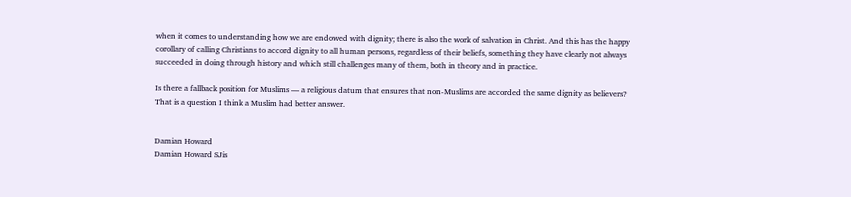when it comes to understanding how we are endowed with dignity; there is also the work of salvation in Christ. And this has the happy corollary of calling Christians to accord dignity to all human persons, regardless of their beliefs, something they have clearly not always succeeded in doing through history and which still challenges many of them, both in theory and in practice.

Is there a fallback position for Muslims — a religious datum that ensures that non-Muslims are accorded the same dignity as believers? That is a question I think a Muslim had better answer.


Damian Howard
Damian Howard SJis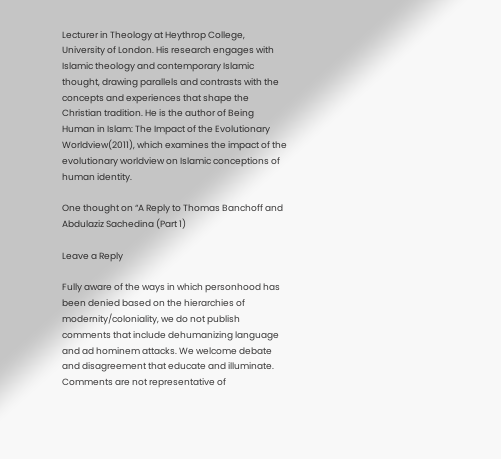Lecturer in Theology at Heythrop College, University of London. His research engages with Islamic theology and contemporary Islamic thought, drawing parallels and contrasts with the concepts and experiences that shape the Christian tradition. He is the author of Being Human in Islam: The Impact of the Evolutionary Worldview(2011), which examines the impact of the evolutionary worldview on Islamic conceptions of human identity.

One thought on “A Reply to Thomas Banchoff and Abdulaziz Sachedina (Part 1)

Leave a Reply

Fully aware of the ways in which personhood has been denied based on the hierarchies of modernity/coloniality, we do not publish comments that include dehumanizing language and ad hominem attacks. We welcome debate and disagreement that educate and illuminate. Comments are not representative of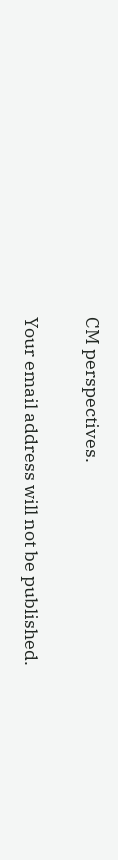CM perspectives.

Your email address will not be published.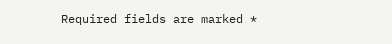Required fields are marked *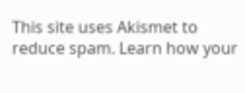This site uses Akismet to reduce spam. Learn how your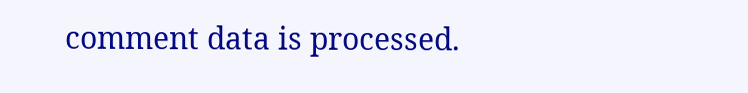comment data is processed.